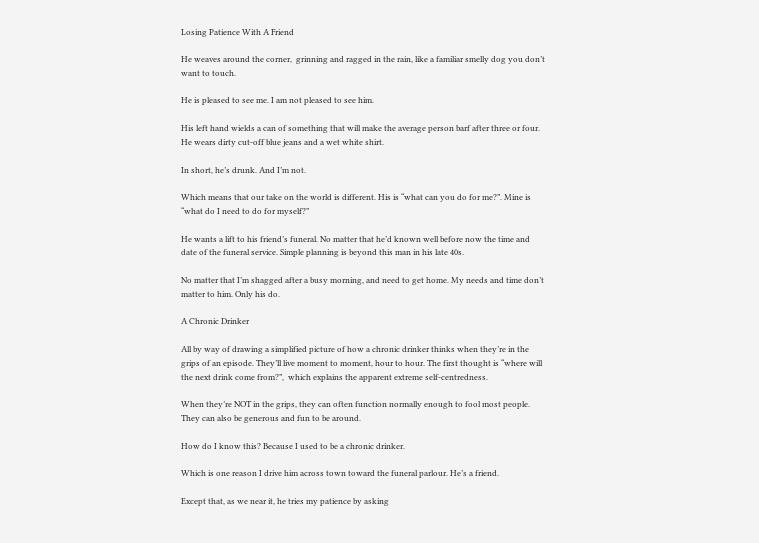Losing Patience With A Friend

He weaves around the corner,  grinning and ragged in the rain, like a familiar smelly dog you don’t want to touch.

He is pleased to see me. I am not pleased to see him.

His left hand wields a can of something that will make the average person barf after three or four. He wears dirty cut-off blue jeans and a wet white shirt.

In short, he’s drunk. And I’m not.

Which means that our take on the world is different. His is “what can you do for me?”. Mine is “what do I need to do for myself?”

He wants a lift to his friend’s funeral. No matter that he’d known well before now the time and date of the funeral service. Simple planning is beyond this man in his late 40s.

No matter that I’m shagged after a busy morning, and need to get home. My needs and time don’t matter to him. Only his do.

A Chronic Drinker

All by way of drawing a simplified picture of how a chronic drinker thinks when they’re in the grips of an episode. They’ll live moment to moment, hour to hour. The first thought is “where will the next drink come from?”,  which explains the apparent extreme self-centredness.

When they’re NOT in the grips, they can often function normally enough to fool most people. They can also be generous and fun to be around.

How do I know this? Because I used to be a chronic drinker.

Which is one reason I drive him across town toward the funeral parlour. He’s a friend.

Except that, as we near it, he tries my patience by asking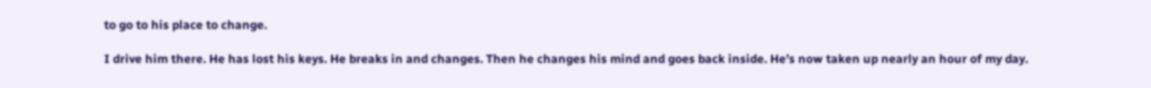to go to his place to change.

I drive him there. He has lost his keys. He breaks in and changes. Then he changes his mind and goes back inside. He’s now taken up nearly an hour of my day.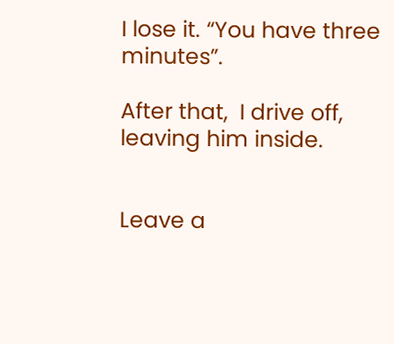I lose it. “You have three minutes”.

After that,  I drive off, leaving him inside.


Leave a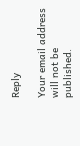Reply

Your email address will not be published.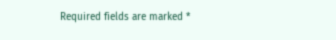Required fields are marked *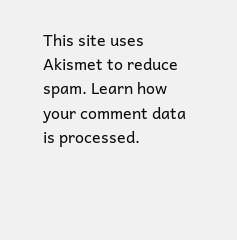This site uses Akismet to reduce spam. Learn how your comment data is processed.